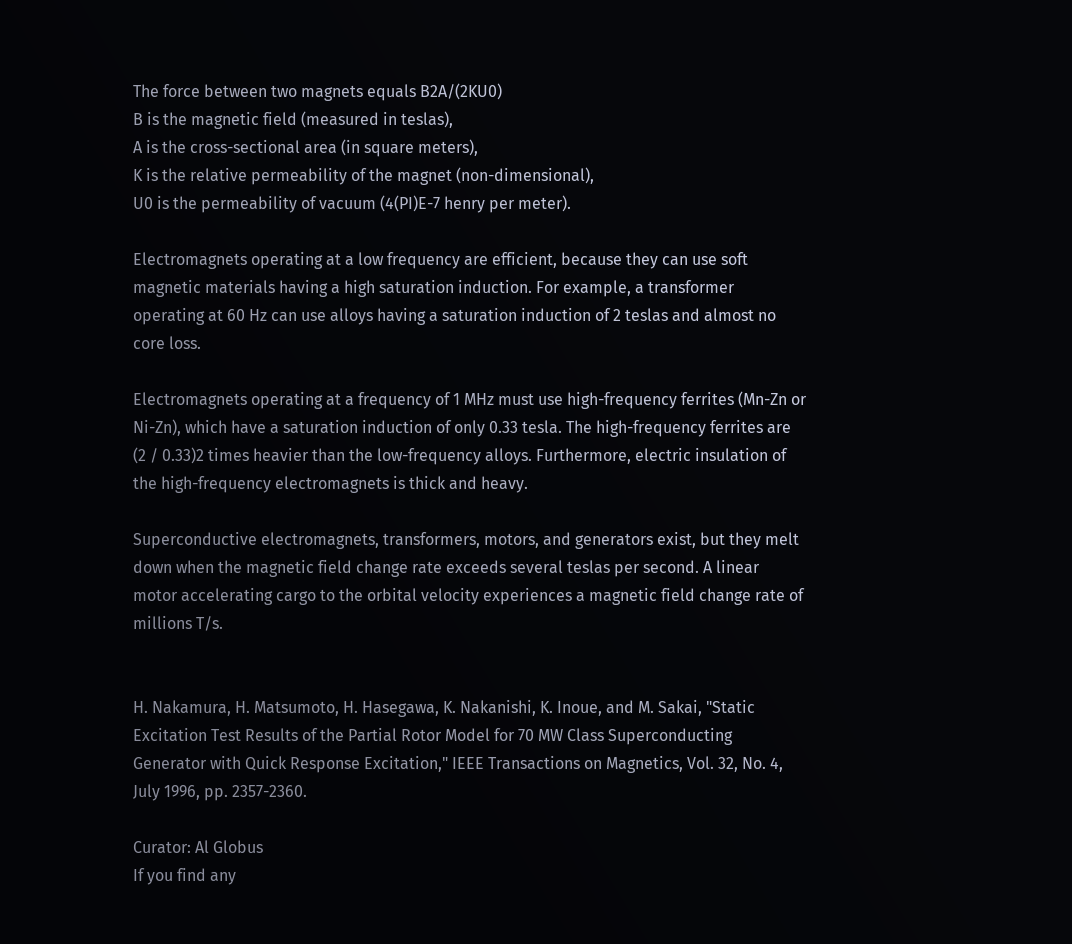The force between two magnets equals B2A/(2KU0)
B is the magnetic field (measured in teslas),
A is the cross-sectional area (in square meters),
K is the relative permeability of the magnet (non-dimensional),
U0 is the permeability of vacuum (4(PI)E-7 henry per meter).

Electromagnets operating at a low frequency are efficient, because they can use soft magnetic materials having a high saturation induction. For example, a transformer operating at 60 Hz can use alloys having a saturation induction of 2 teslas and almost no core loss.

Electromagnets operating at a frequency of 1 MHz must use high-frequency ferrites (Mn-Zn or Ni-Zn), which have a saturation induction of only 0.33 tesla. The high-frequency ferrites are (2 / 0.33)2 times heavier than the low-frequency alloys. Furthermore, electric insulation of the high-frequency electromagnets is thick and heavy.

Superconductive electromagnets, transformers, motors, and generators exist, but they melt down when the magnetic field change rate exceeds several teslas per second. A linear motor accelerating cargo to the orbital velocity experiences a magnetic field change rate of millions T/s.


H. Nakamura, H. Matsumoto, H. Hasegawa, K. Nakanishi, K. Inoue, and M. Sakai, "Static Excitation Test Results of the Partial Rotor Model for 70 MW Class Superconducting Generator with Quick Response Excitation," IEEE Transactions on Magnetics, Vol. 32, No. 4, July 1996, pp. 2357-2360.

Curator: Al Globus
If you find any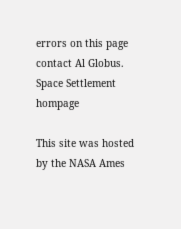errors on this page contact Al Globus.
Space Settlement hompage

This site was hosted by the NASA Ames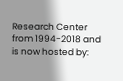Research Center from 1994-2018 and is now hosted by: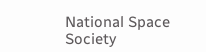National Space Society